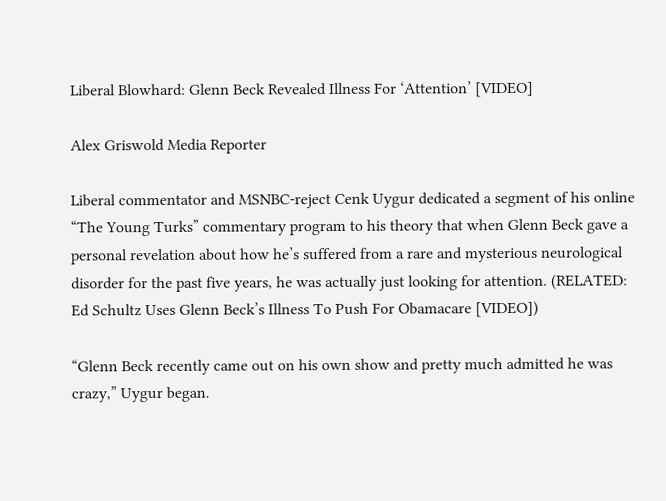Liberal Blowhard: Glenn Beck Revealed Illness For ‘Attention’ [VIDEO]

Alex Griswold Media Reporter

Liberal commentator and MSNBC-reject Cenk Uygur dedicated a segment of his online “The Young Turks” commentary program to his theory that when Glenn Beck gave a personal revelation about how he’s suffered from a rare and mysterious neurological disorder for the past five years, he was actually just looking for attention. (RELATED: Ed Schultz Uses Glenn Beck’s Illness To Push For Obamacare [VIDEO])

“Glenn Beck recently came out on his own show and pretty much admitted he was crazy,” Uygur began.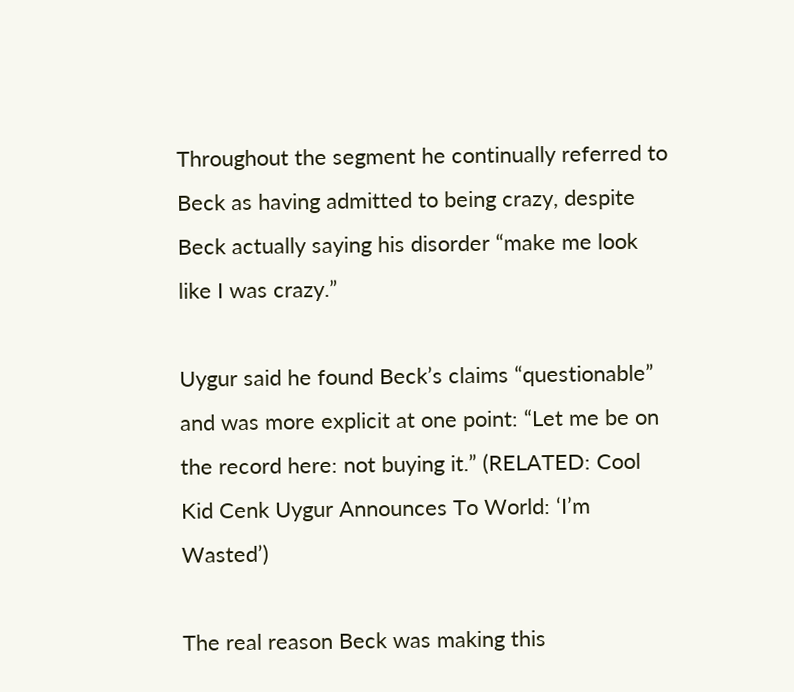Throughout the segment he continually referred to Beck as having admitted to being crazy, despite Beck actually saying his disorder “make me look like I was crazy.”

Uygur said he found Beck’s claims “questionable” and was more explicit at one point: “Let me be on the record here: not buying it.” (RELATED: Cool Kid Cenk Uygur Announces To World: ‘I’m Wasted’)

The real reason Beck was making this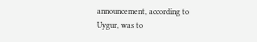announcement, according to Uygur, was to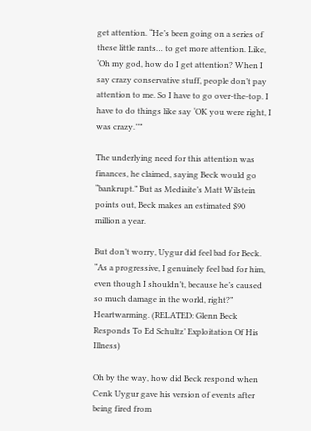get attention. “He’s been going on a series of these little rants… to get more attention. Like, ‘Oh my god, how do I get attention? When I say crazy conservative stuff, people don’t pay attention to me. So I have to go over-the-top. I have to do things like say ‘OK you were right, I was crazy.’’”

The underlying need for this attention was finances, he claimed, saying Beck would go “bankrupt.” But as Mediaite’s Matt Wilstein points out, Beck makes an estimated $90 million a year.

But don’t worry, Uygur did feel bad for Beck. “As a progressive, I genuinely feel bad for him, even though I shouldn’t, because he’s caused so much damage in the world, right?” Heartwarming. (RELATED: Glenn Beck Responds To Ed Schultz’ Exploitation Of His Illness)

Oh by the way, how did Beck respond when Cenk Uygur gave his version of events after being fired from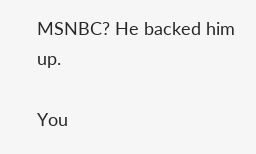MSNBC? He backed him up.

You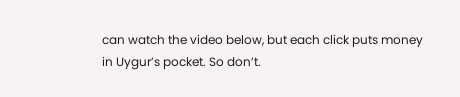can watch the video below, but each click puts money in Uygur’s pocket. So don’t.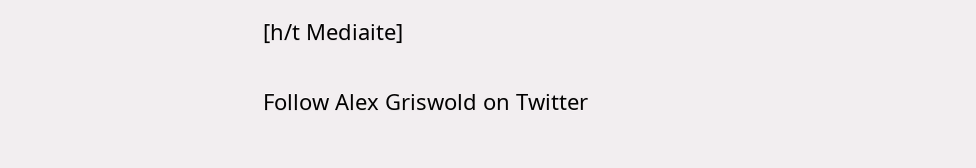[h/t Mediaite]

Follow Alex Griswold on Twitter